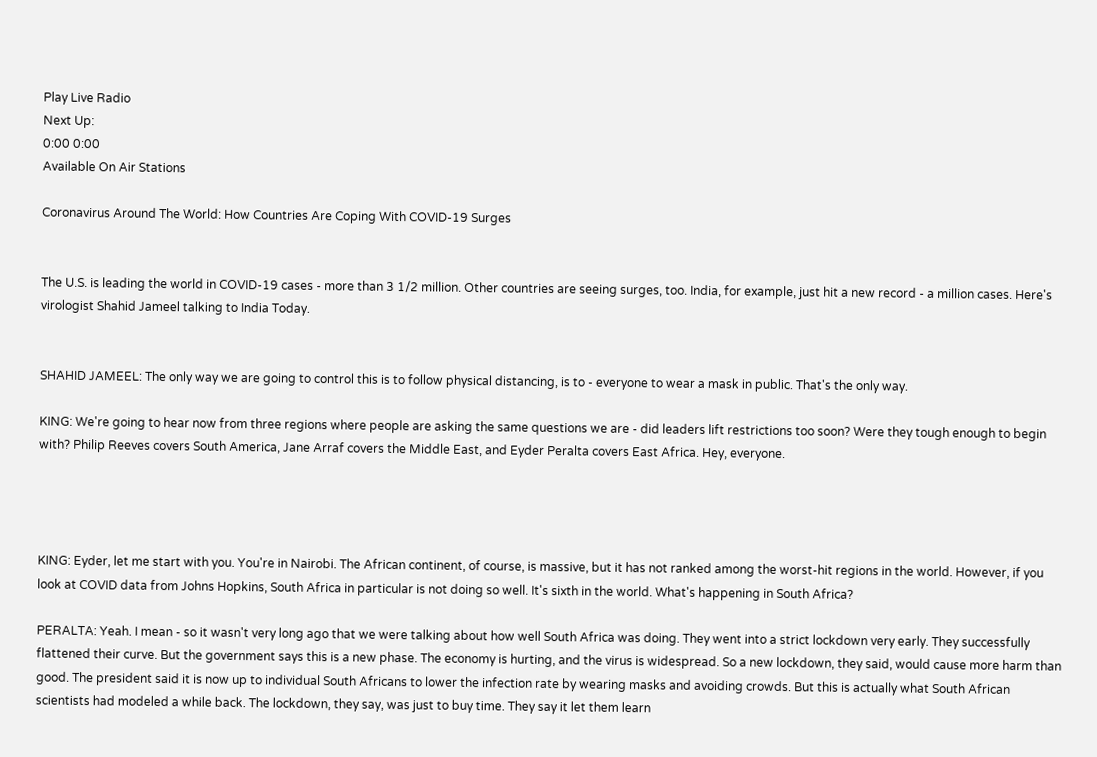Play Live Radio
Next Up:
0:00 0:00
Available On Air Stations

Coronavirus Around The World: How Countries Are Coping With COVID-19 Surges


The U.S. is leading the world in COVID-19 cases - more than 3 1/2 million. Other countries are seeing surges, too. India, for example, just hit a new record - a million cases. Here's virologist Shahid Jameel talking to India Today.


SHAHID JAMEEL: The only way we are going to control this is to follow physical distancing, is to - everyone to wear a mask in public. That's the only way.

KING: We're going to hear now from three regions where people are asking the same questions we are - did leaders lift restrictions too soon? Were they tough enough to begin with? Philip Reeves covers South America, Jane Arraf covers the Middle East, and Eyder Peralta covers East Africa. Hey, everyone.




KING: Eyder, let me start with you. You're in Nairobi. The African continent, of course, is massive, but it has not ranked among the worst-hit regions in the world. However, if you look at COVID data from Johns Hopkins, South Africa in particular is not doing so well. It's sixth in the world. What's happening in South Africa?

PERALTA: Yeah. I mean - so it wasn't very long ago that we were talking about how well South Africa was doing. They went into a strict lockdown very early. They successfully flattened their curve. But the government says this is a new phase. The economy is hurting, and the virus is widespread. So a new lockdown, they said, would cause more harm than good. The president said it is now up to individual South Africans to lower the infection rate by wearing masks and avoiding crowds. But this is actually what South African scientists had modeled a while back. The lockdown, they say, was just to buy time. They say it let them learn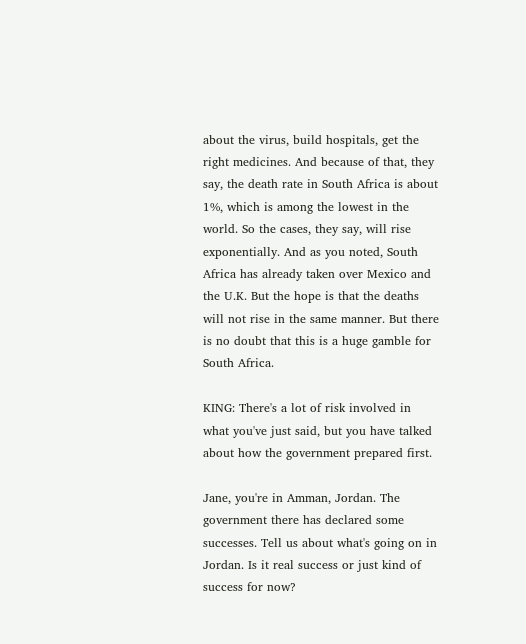about the virus, build hospitals, get the right medicines. And because of that, they say, the death rate in South Africa is about 1%, which is among the lowest in the world. So the cases, they say, will rise exponentially. And as you noted, South Africa has already taken over Mexico and the U.K. But the hope is that the deaths will not rise in the same manner. But there is no doubt that this is a huge gamble for South Africa.

KING: There's a lot of risk involved in what you've just said, but you have talked about how the government prepared first.

Jane, you're in Amman, Jordan. The government there has declared some successes. Tell us about what's going on in Jordan. Is it real success or just kind of success for now?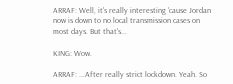ARRAF: Well, it's really interesting 'cause Jordan now is down to no local transmission cases on most days. But that's...

KING: Wow.

ARRAF: ...After really strict lockdown. Yeah. So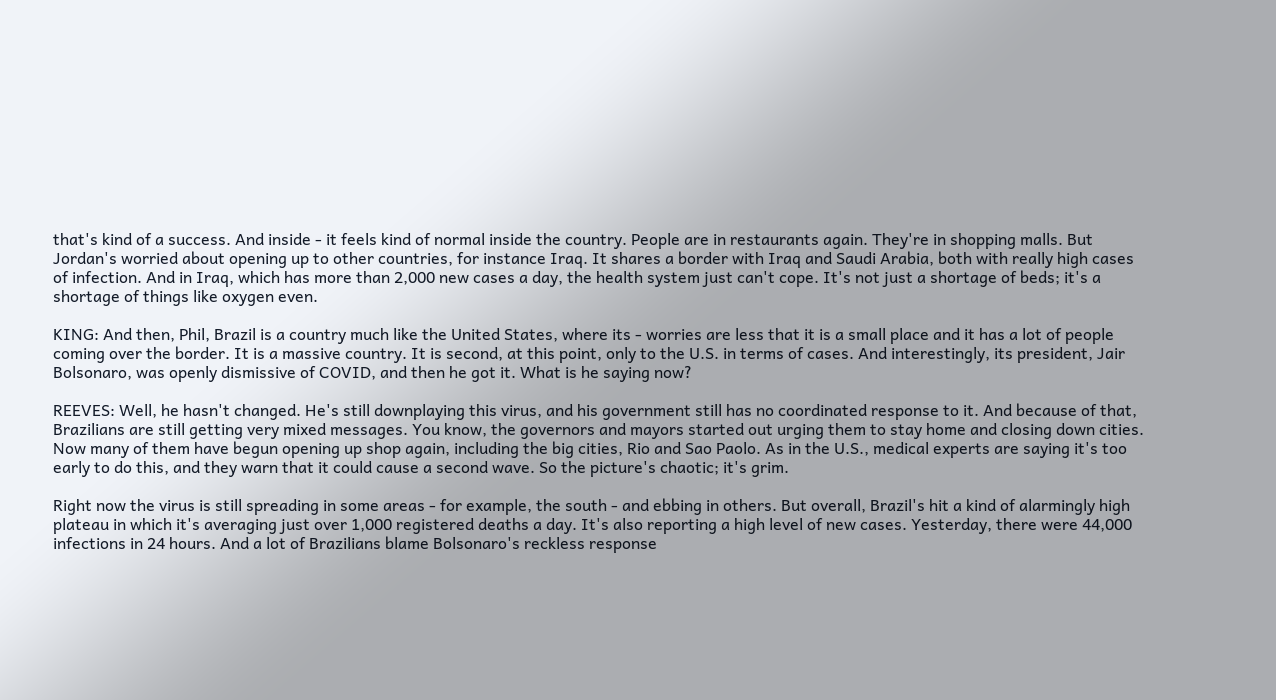that's kind of a success. And inside - it feels kind of normal inside the country. People are in restaurants again. They're in shopping malls. But Jordan's worried about opening up to other countries, for instance Iraq. It shares a border with Iraq and Saudi Arabia, both with really high cases of infection. And in Iraq, which has more than 2,000 new cases a day, the health system just can't cope. It's not just a shortage of beds; it's a shortage of things like oxygen even.

KING: And then, Phil, Brazil is a country much like the United States, where its - worries are less that it is a small place and it has a lot of people coming over the border. It is a massive country. It is second, at this point, only to the U.S. in terms of cases. And interestingly, its president, Jair Bolsonaro, was openly dismissive of COVID, and then he got it. What is he saying now?

REEVES: Well, he hasn't changed. He's still downplaying this virus, and his government still has no coordinated response to it. And because of that, Brazilians are still getting very mixed messages. You know, the governors and mayors started out urging them to stay home and closing down cities. Now many of them have begun opening up shop again, including the big cities, Rio and Sao Paolo. As in the U.S., medical experts are saying it's too early to do this, and they warn that it could cause a second wave. So the picture's chaotic; it's grim.

Right now the virus is still spreading in some areas - for example, the south - and ebbing in others. But overall, Brazil's hit a kind of alarmingly high plateau in which it's averaging just over 1,000 registered deaths a day. It's also reporting a high level of new cases. Yesterday, there were 44,000 infections in 24 hours. And a lot of Brazilians blame Bolsonaro's reckless response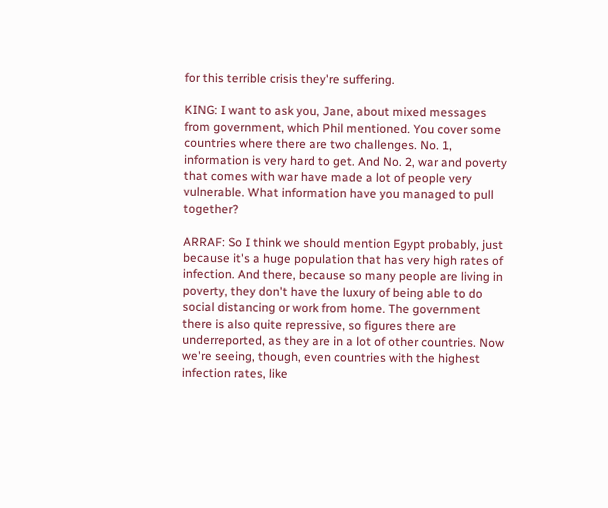for this terrible crisis they're suffering.

KING: I want to ask you, Jane, about mixed messages from government, which Phil mentioned. You cover some countries where there are two challenges. No. 1, information is very hard to get. And No. 2, war and poverty that comes with war have made a lot of people very vulnerable. What information have you managed to pull together?

ARRAF: So I think we should mention Egypt probably, just because it's a huge population that has very high rates of infection. And there, because so many people are living in poverty, they don't have the luxury of being able to do social distancing or work from home. The government there is also quite repressive, so figures there are underreported, as they are in a lot of other countries. Now we're seeing, though, even countries with the highest infection rates, like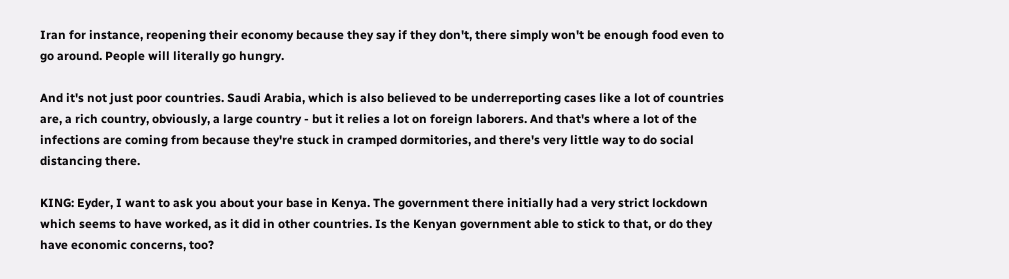Iran for instance, reopening their economy because they say if they don't, there simply won't be enough food even to go around. People will literally go hungry.

And it's not just poor countries. Saudi Arabia, which is also believed to be underreporting cases like a lot of countries are, a rich country, obviously, a large country - but it relies a lot on foreign laborers. And that's where a lot of the infections are coming from because they're stuck in cramped dormitories, and there's very little way to do social distancing there.

KING: Eyder, I want to ask you about your base in Kenya. The government there initially had a very strict lockdown which seems to have worked, as it did in other countries. Is the Kenyan government able to stick to that, or do they have economic concerns, too?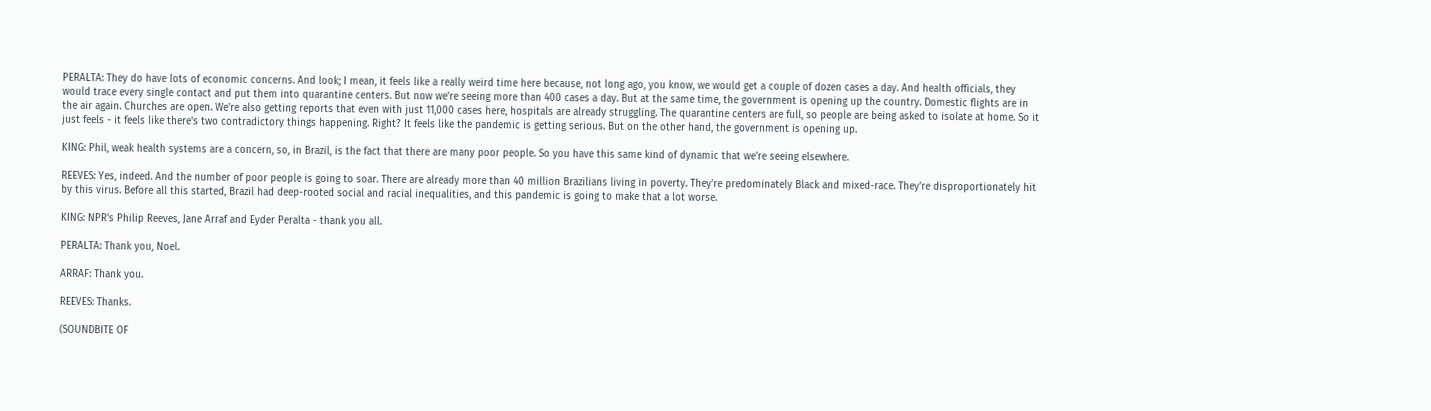PERALTA: They do have lots of economic concerns. And look; I mean, it feels like a really weird time here because, not long ago, you know, we would get a couple of dozen cases a day. And health officials, they would trace every single contact and put them into quarantine centers. But now we're seeing more than 400 cases a day. But at the same time, the government is opening up the country. Domestic flights are in the air again. Churches are open. We're also getting reports that even with just 11,000 cases here, hospitals are already struggling. The quarantine centers are full, so people are being asked to isolate at home. So it just feels - it feels like there's two contradictory things happening. Right? It feels like the pandemic is getting serious. But on the other hand, the government is opening up.

KING: Phil, weak health systems are a concern, so, in Brazil, is the fact that there are many poor people. So you have this same kind of dynamic that we're seeing elsewhere.

REEVES: Yes, indeed. And the number of poor people is going to soar. There are already more than 40 million Brazilians living in poverty. They're predominately Black and mixed-race. They're disproportionately hit by this virus. Before all this started, Brazil had deep-rooted social and racial inequalities, and this pandemic is going to make that a lot worse.

KING: NPR's Philip Reeves, Jane Arraf and Eyder Peralta - thank you all.

PERALTA: Thank you, Noel.

ARRAF: Thank you.

REEVES: Thanks.

(SOUNDBITE OF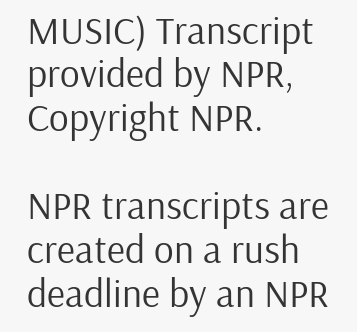MUSIC) Transcript provided by NPR, Copyright NPR.

NPR transcripts are created on a rush deadline by an NPR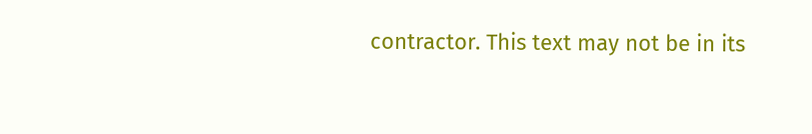contractor. This text may not be in its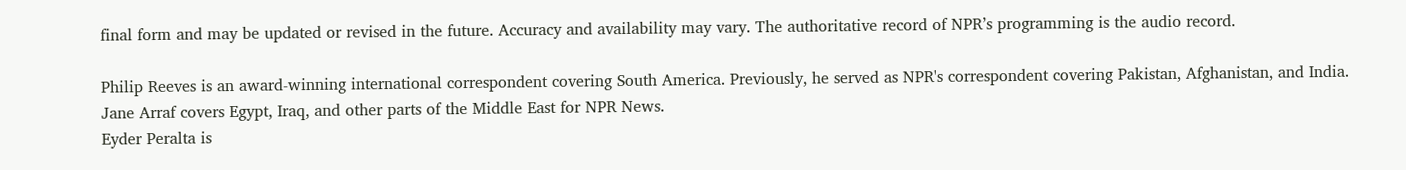final form and may be updated or revised in the future. Accuracy and availability may vary. The authoritative record of NPR’s programming is the audio record.

Philip Reeves is an award-winning international correspondent covering South America. Previously, he served as NPR's correspondent covering Pakistan, Afghanistan, and India.
Jane Arraf covers Egypt, Iraq, and other parts of the Middle East for NPR News.
Eyder Peralta is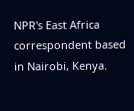NPR's East Africa correspondent based in Nairobi, Kenya.